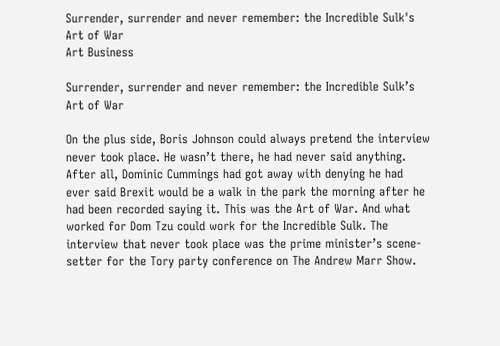Surrender, surrender and never remember: the Incredible Sulk's Art of War
Art Business

Surrender, surrender and never remember: the Incredible Sulk’s Art of War

On the plus side, Boris Johnson could always pretend the interview never took place. He wasn’t there, he had never said anything. After all, Dominic Cummings had got away with denying he had ever said Brexit would be a walk in the park the morning after he had been recorded saying it. This was the Art of War. And what worked for Dom Tzu could work for the Incredible Sulk. The interview that never took place was the prime minister’s scene-setter for the Tory party conference on The Andrew Marr Show.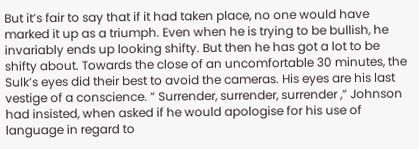But it’s fair to say that if it had taken place, no one would have marked it up as a triumph. Even when he is trying to be bullish, he invariably ends up looking shifty. But then he has got a lot to be shifty about. Towards the close of an uncomfortable 30 minutes, the Sulk’s eyes did their best to avoid the cameras. His eyes are his last vestige of a conscience. “ Surrender, surrender, surrender ,” Johnson had insisted, when asked if he would apologise for his use of language in regard to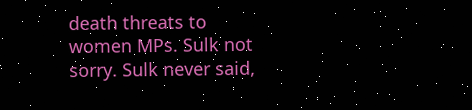death threats to women MPs. Sulk not sorry. Sulk never said,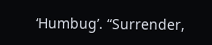‘Humbug’. “Surrender,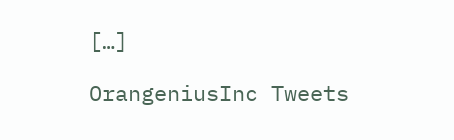[…]

OrangeniusInc Tweets